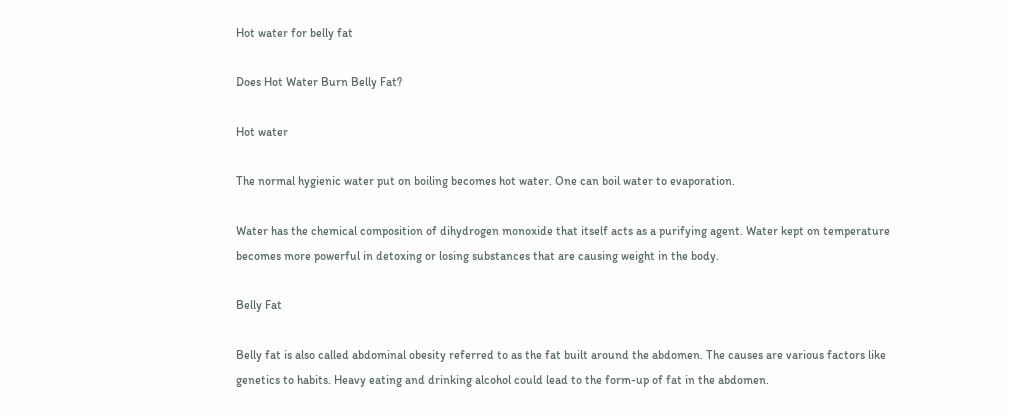Hot water for belly fat

Does Hot Water Burn Belly Fat?

Hot water

The normal hygienic water put on boiling becomes hot water. One can boil water to evaporation.

Water has the chemical composition of dihydrogen monoxide that itself acts as a purifying agent. Water kept on temperature becomes more powerful in detoxing or losing substances that are causing weight in the body.

Belly Fat

Belly fat is also called abdominal obesity referred to as the fat built around the abdomen. The causes are various factors like genetics to habits. Heavy eating and drinking alcohol could lead to the form-up of fat in the abdomen.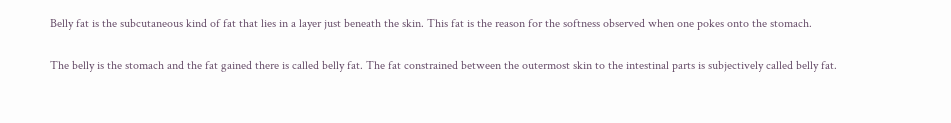Belly fat is the subcutaneous kind of fat that lies in a layer just beneath the skin. This fat is the reason for the softness observed when one pokes onto the stomach.

The belly is the stomach and the fat gained there is called belly fat. The fat constrained between the outermost skin to the intestinal parts is subjectively called belly fat.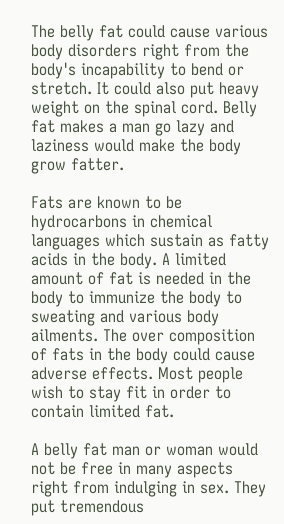The belly fat could cause various body disorders right from the body's incapability to bend or stretch. It could also put heavy weight on the spinal cord. Belly fat makes a man go lazy and laziness would make the body grow fatter.

Fats are known to be hydrocarbons in chemical languages which sustain as fatty acids in the body. A limited amount of fat is needed in the body to immunize the body to sweating and various body ailments. The over composition of fats in the body could cause adverse effects. Most people wish to stay fit in order to contain limited fat.

A belly fat man or woman would not be free in many aspects right from indulging in sex. They put tremendous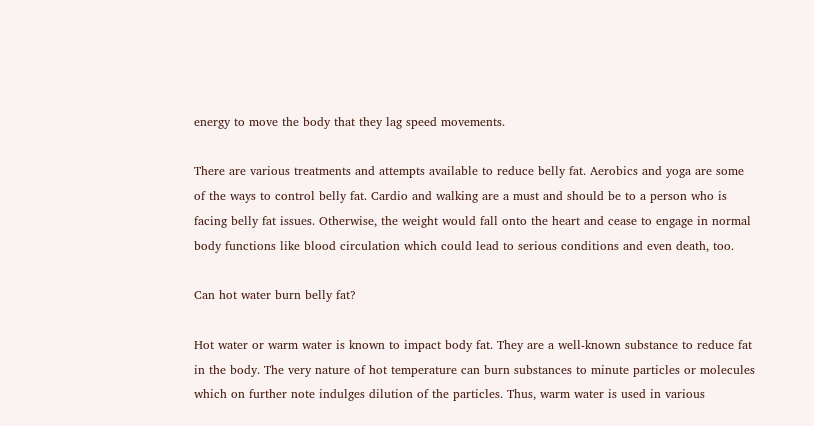energy to move the body that they lag speed movements.

There are various treatments and attempts available to reduce belly fat. Aerobics and yoga are some of the ways to control belly fat. Cardio and walking are a must and should be to a person who is facing belly fat issues. Otherwise, the weight would fall onto the heart and cease to engage in normal body functions like blood circulation which could lead to serious conditions and even death, too.

Can hot water burn belly fat?

Hot water or warm water is known to impact body fat. They are a well-known substance to reduce fat in the body. The very nature of hot temperature can burn substances to minute particles or molecules which on further note indulges dilution of the particles. Thus, warm water is used in various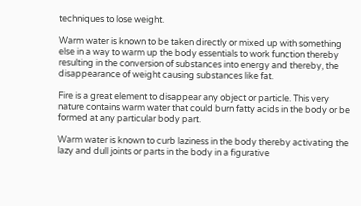techniques to lose weight.

Warm water is known to be taken directly or mixed up with something else in a way to warm up the body essentials to work function thereby resulting in the conversion of substances into energy and thereby, the disappearance of weight causing substances like fat.

Fire is a great element to disappear any object or particle. This very nature contains warm water that could burn fatty acids in the body or be formed at any particular body part.

Warm water is known to curb laziness in the body thereby activating the lazy and dull joints or parts in the body in a figurative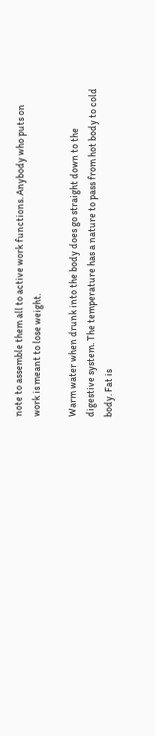note to assemble them all to active work functions. Anybody who puts on work is meant to lose weight.

Warm water when drunk into the body does go straight down to the digestive system. The temperature has a nature to pass from hot body to cold body. Fat is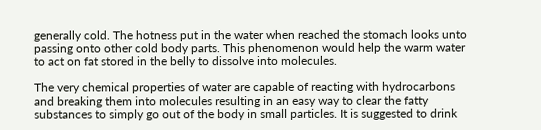generally cold. The hotness put in the water when reached the stomach looks unto passing onto other cold body parts. This phenomenon would help the warm water to act on fat stored in the belly to dissolve into molecules.

The very chemical properties of water are capable of reacting with hydrocarbons and breaking them into molecules resulting in an easy way to clear the fatty substances to simply go out of the body in small particles. It is suggested to drink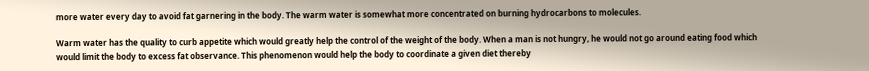more water every day to avoid fat garnering in the body. The warm water is somewhat more concentrated on burning hydrocarbons to molecules.

Warm water has the quality to curb appetite which would greatly help the control of the weight of the body. When a man is not hungry, he would not go around eating food which would limit the body to excess fat observance. This phenomenon would help the body to coordinate a given diet thereby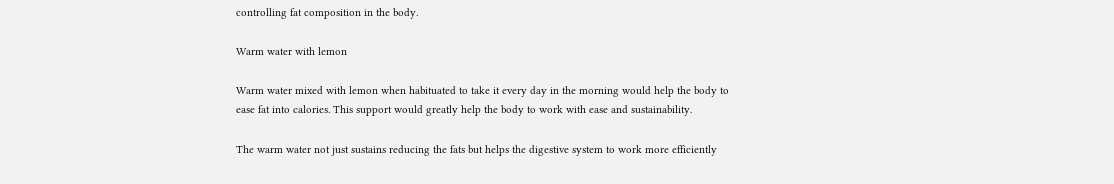controlling fat composition in the body.

Warm water with lemon

Warm water mixed with lemon when habituated to take it every day in the morning would help the body to ease fat into calories. This support would greatly help the body to work with ease and sustainability.

The warm water not just sustains reducing the fats but helps the digestive system to work more efficiently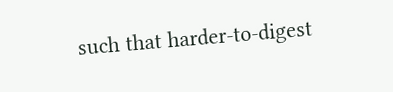such that harder-to-digest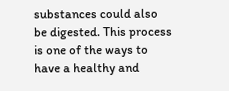substances could also be digested. This process is one of the ways to have a healthy and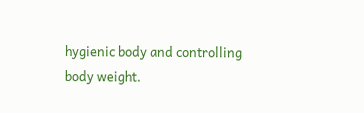hygienic body and controlling body weight.